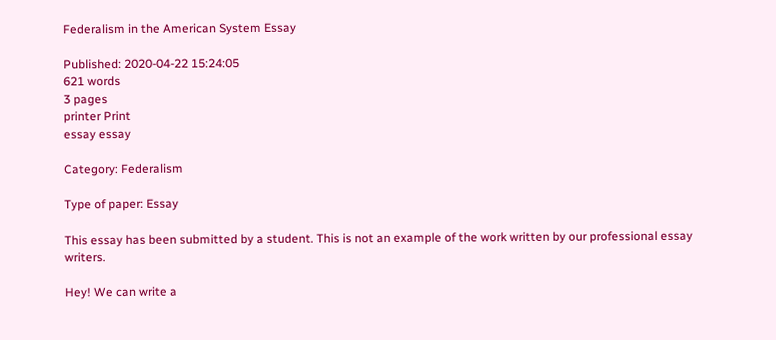Federalism in the American System Essay

Published: 2020-04-22 15:24:05
621 words
3 pages
printer Print
essay essay

Category: Federalism

Type of paper: Essay

This essay has been submitted by a student. This is not an example of the work written by our professional essay writers.

Hey! We can write a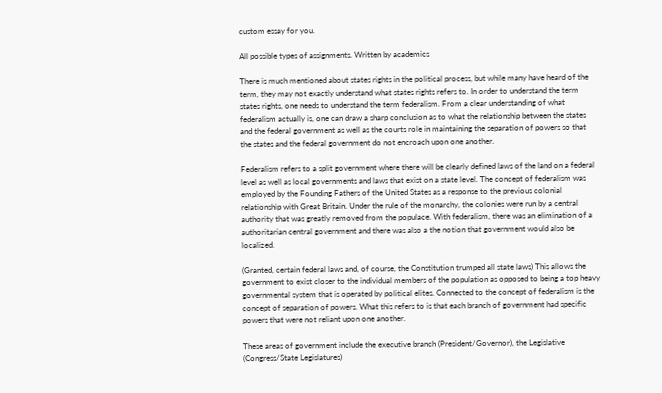custom essay for you.

All possible types of assignments. Written by academics

There is much mentioned about states rights in the political process, but while many have heard of the term, they may not exactly understand what states rights refers to. In order to understand the term states rights, one needs to understand the term federalism. From a clear understanding of what federalism actually is, one can draw a sharp conclusion as to what the relationship between the states and the federal government as well as the courts role in maintaining the separation of powers so that the states and the federal government do not encroach upon one another.

Federalism refers to a split government where there will be clearly defined laws of the land on a federal level as well as local governments and laws that exist on a state level. The concept of federalism was employed by the Founding Fathers of the United States as a response to the previous colonial relationship with Great Britain. Under the rule of the monarchy, the colonies were run by a central authority that was greatly removed from the populace. With federalism, there was an elimination of a authoritarian central government and there was also a the notion that government would also be localized.

(Granted, certain federal laws and, of course, the Constitution trumped all state laws) This allows the government to exist closer to the individual members of the population as opposed to being a top heavy governmental system that is operated by political elites. Connected to the concept of federalism is the concept of separation of powers. What this refers to is that each branch of government had specific powers that were not reliant upon one another.

These areas of government include the executive branch (President/Governor), the Legislative (Congress/State Legislatures)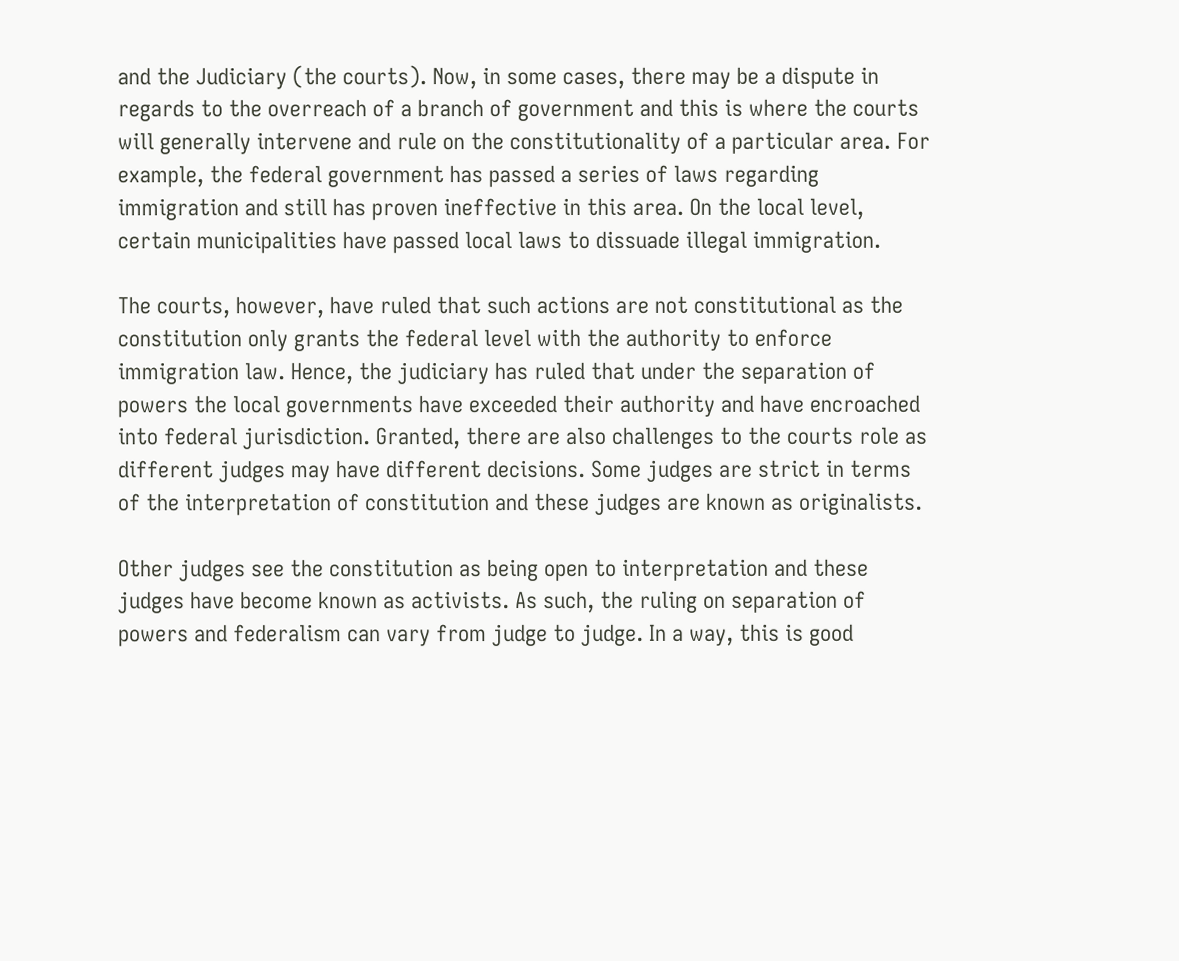and the Judiciary (the courts). Now, in some cases, there may be a dispute in regards to the overreach of a branch of government and this is where the courts will generally intervene and rule on the constitutionality of a particular area. For example, the federal government has passed a series of laws regarding immigration and still has proven ineffective in this area. On the local level, certain municipalities have passed local laws to dissuade illegal immigration.

The courts, however, have ruled that such actions are not constitutional as the constitution only grants the federal level with the authority to enforce immigration law. Hence, the judiciary has ruled that under the separation of powers the local governments have exceeded their authority and have encroached into federal jurisdiction. Granted, there are also challenges to the courts role as different judges may have different decisions. Some judges are strict in terms of the interpretation of constitution and these judges are known as originalists.

Other judges see the constitution as being open to interpretation and these judges have become known as activists. As such, the ruling on separation of powers and federalism can vary from judge to judge. In a way, this is good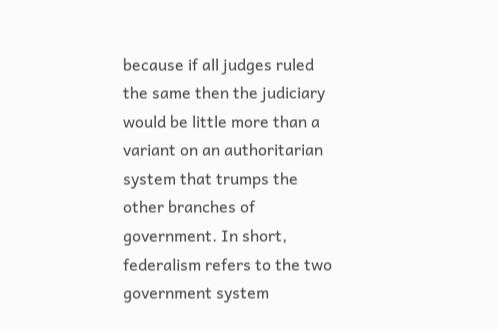because if all judges ruled the same then the judiciary would be little more than a variant on an authoritarian system that trumps the other branches of government. In short, federalism refers to the two government system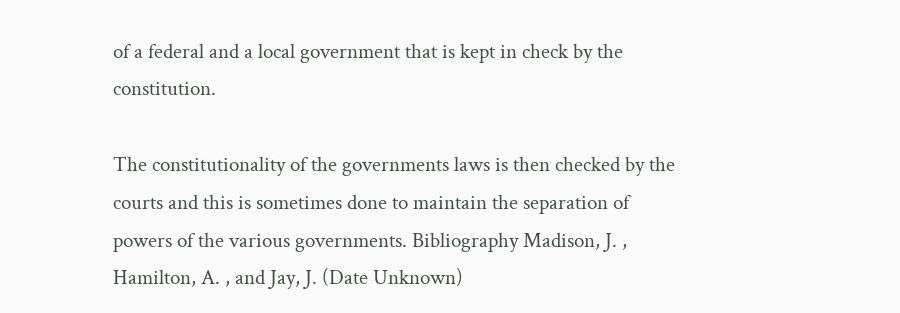of a federal and a local government that is kept in check by the constitution.

The constitutionality of the governments laws is then checked by the courts and this is sometimes done to maintain the separation of powers of the various governments. Bibliography Madison, J. , Hamilton, A. , and Jay, J. (Date Unknown)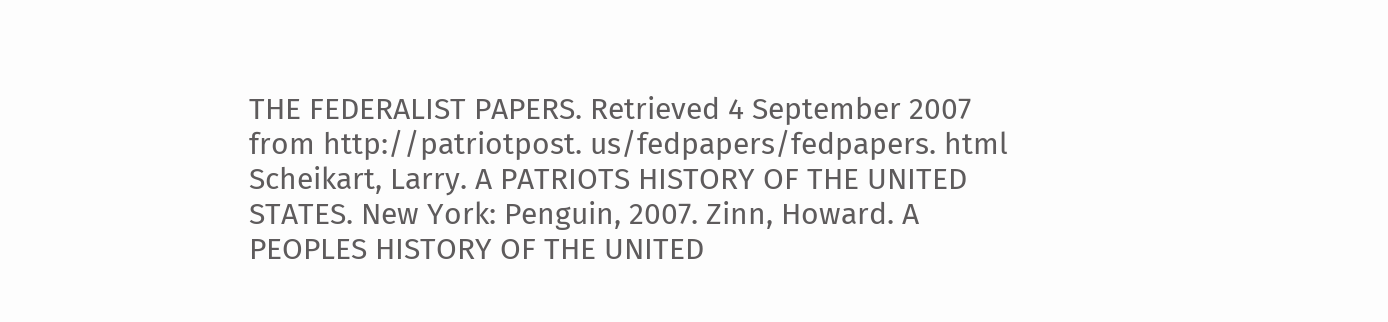THE FEDERALIST PAPERS. Retrieved 4 September 2007 from http://patriotpost. us/fedpapers/fedpapers. html Scheikart, Larry. A PATRIOTS HISTORY OF THE UNITED STATES. New York: Penguin, 2007. Zinn, Howard. A PEOPLES HISTORY OF THE UNITED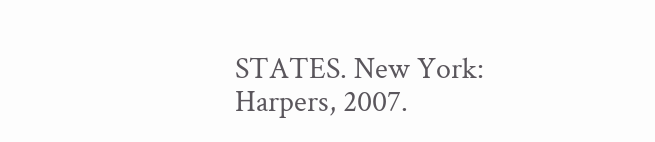STATES. New York: Harpers, 2007.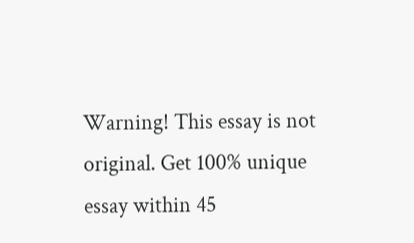Warning! This essay is not original. Get 100% unique essay within 45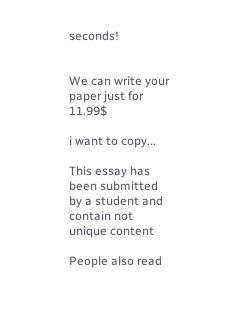seconds!


We can write your paper just for 11.99$

i want to copy...

This essay has been submitted by a student and contain not unique content

People also read